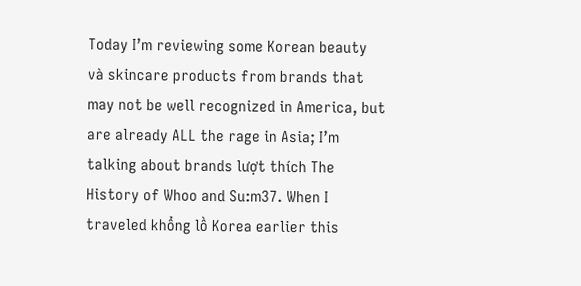Today I’m reviewing some Korean beauty và skincare products from brands that may not be well recognized in America, but are already ALL the rage in Asia; I’m talking about brands lượt thích The History of Whoo and Su:m37. When I traveled khổng lồ Korea earlier this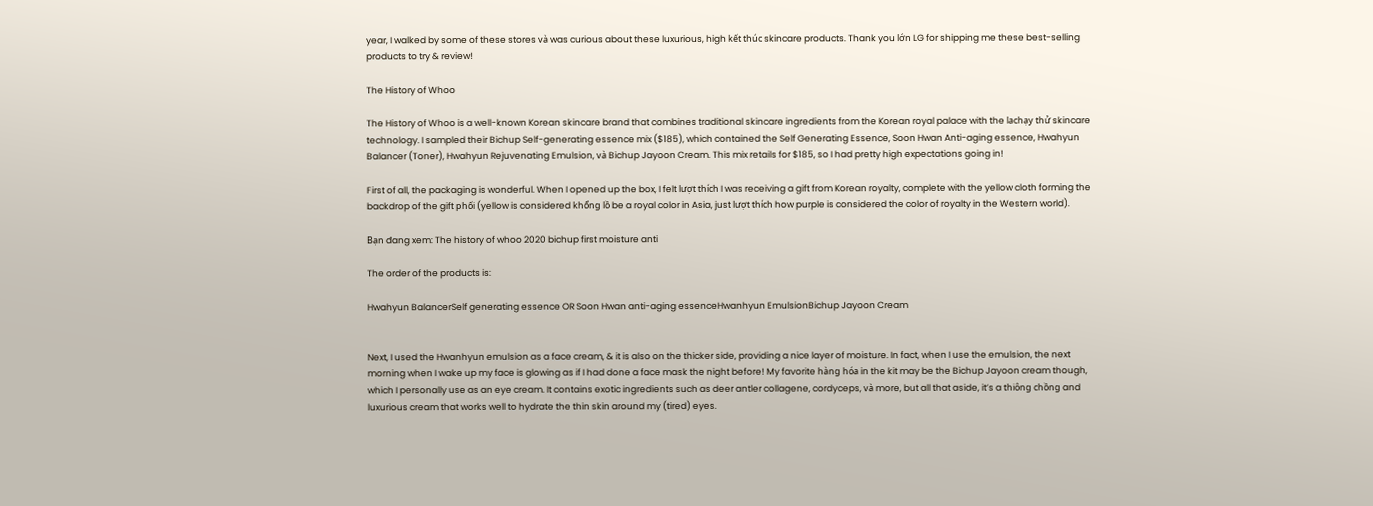year, I walked by some of these stores và was curious about these luxurious, high kết thúc skincare products. Thank you lớn LG for shipping me these best-selling products to try & review!

The History of Whoo

The History of Whoo is a well-known Korean skincare brand that combines traditional skincare ingredients from the Korean royal palace with the lachạy thử skincare technology. I sampled their Bichup Self-generating essence mix ($185), which contained the Self Generating Essence, Soon Hwan Anti-aging essence, Hwahyun Balancer (Toner), Hwahyun Rejuvenating Emulsion, và Bichup Jayoon Cream. This mix retails for $185, so I had pretty high expectations going in!

First of all, the packaging is wonderful. When I opened up the box, I felt lượt thích I was receiving a gift from Korean royalty, complete with the yellow cloth forming the backdrop of the gift phối (yellow is considered khổng lồ be a royal color in Asia, just lượt thích how purple is considered the color of royalty in the Western world).

Bạn đang xem: The history of whoo 2020 bichup first moisture anti

The order of the products is:

Hwahyun BalancerSelf generating essence OR Soon Hwan anti-aging essenceHwanhyun EmulsionBichup Jayoon Cream


Next, I used the Hwanhyun emulsion as a face cream, & it is also on the thicker side, providing a nice layer of moisture. In fact, when I use the emulsion, the next morning when I wake up my face is glowing as if I had done a face mask the night before! My favorite hàng hóa in the kit may be the Bichup Jayoon cream though, which I personally use as an eye cream. It contains exotic ingredients such as deer antler collagene, cordyceps, và more, but all that aside, it’s a thiông chồng and luxurious cream that works well to hydrate the thin skin around my (tired) eyes.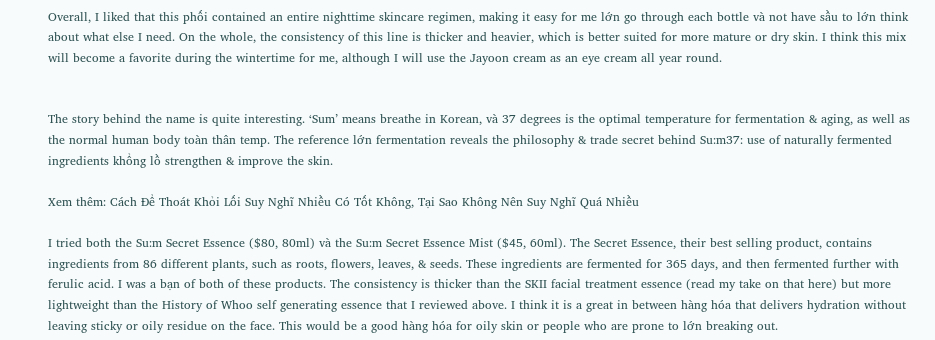Overall, I liked that this phối contained an entire nighttime skincare regimen, making it easy for me lớn go through each bottle và not have sầu to lớn think about what else I need. On the whole, the consistency of this line is thicker and heavier, which is better suited for more mature or dry skin. I think this mix will become a favorite during the wintertime for me, although I will use the Jayoon cream as an eye cream all year round.


The story behind the name is quite interesting. ‘Sum’ means breathe in Korean, và 37 degrees is the optimal temperature for fermentation & aging, as well as the normal human body toàn thân temp. The reference lớn fermentation reveals the philosophy & trade secret behind Su:m37: use of naturally fermented ingredients khổng lồ strengthen & improve the skin.

Xem thêm: Cách Để Thoát Khỏi Lối Suy Nghĩ Nhiều Có Tốt Không, Tại Sao Không Nên Suy Nghĩ Quá Nhiều

I tried both the Su:m Secret Essence ($80, 80ml) và the Su:m Secret Essence Mist ($45, 60ml). The Secret Essence, their best selling product, contains ingredients from 86 different plants, such as roots, flowers, leaves, & seeds. These ingredients are fermented for 365 days, and then fermented further with ferulic acid. I was a bạn of both of these products. The consistency is thicker than the SKII facial treatment essence (read my take on that here) but more lightweight than the History of Whoo self generating essence that I reviewed above. I think it is a great in between hàng hóa that delivers hydration without leaving sticky or oily residue on the face. This would be a good hàng hóa for oily skin or people who are prone to lớn breaking out.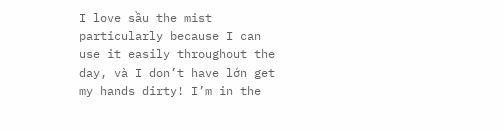I love sầu the mist particularly because I can use it easily throughout the day, và I don’t have lớn get my hands dirty! I’m in the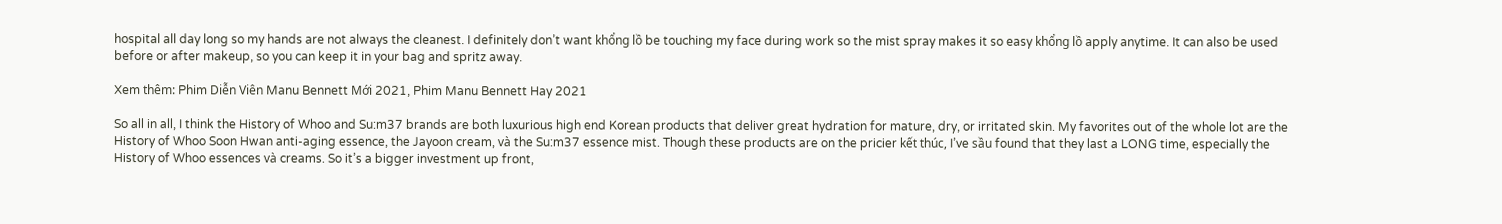hospital all day long so my hands are not always the cleanest. I definitely don’t want khổng lồ be touching my face during work so the mist spray makes it so easy khổng lồ apply anytime. It can also be used before or after makeup, so you can keep it in your bag and spritz away.

Xem thêm: Phim Diễn Viên Manu Bennett Mới 2021, Phim Manu Bennett Hay 2021

So all in all, I think the History of Whoo and Su:m37 brands are both luxurious high end Korean products that deliver great hydration for mature, dry, or irritated skin. My favorites out of the whole lot are the History of Whoo Soon Hwan anti-aging essence, the Jayoon cream, và the Su:m37 essence mist. Though these products are on the pricier kết thúc, I’ve sầu found that they last a LONG time, especially the History of Whoo essences và creams. So it’s a bigger investment up front,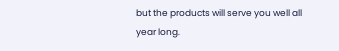but the products will serve you well all year long.